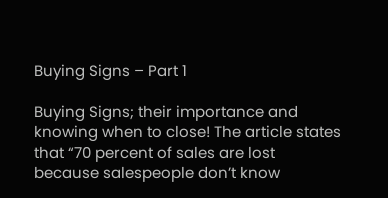Buying Signs – Part 1

Buying Signs; their importance and knowing when to close! The article states that “70 percent of sales are lost because salespeople don’t know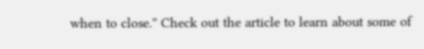when to close.” Check out the article to learn about some of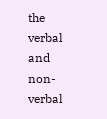the verbal and non-verbal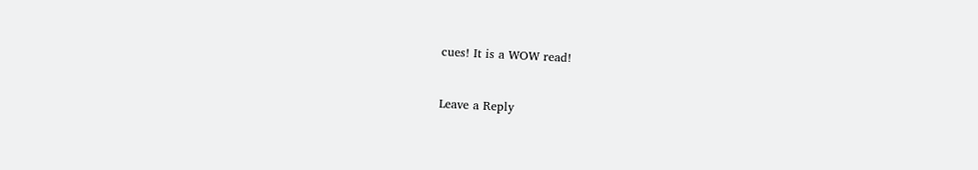cues! It is a WOW read!


Leave a Reply